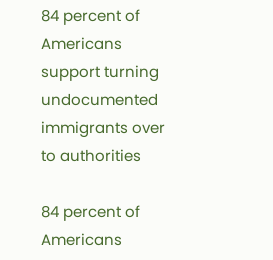84 percent of Americans support turning undocumented immigrants over to authorities

84 percent of Americans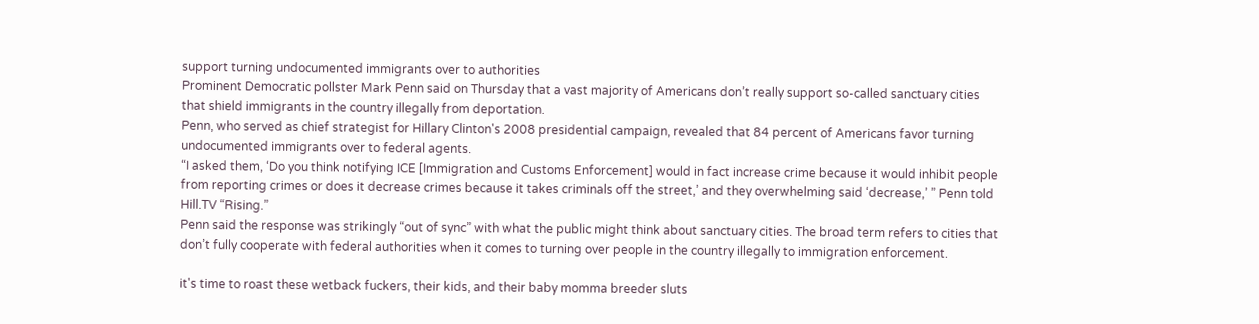support turning undocumented immigrants over to authorities
Prominent Democratic pollster Mark Penn said on Thursday that a vast majority of Americans don’t really support so-called sanctuary cities that shield immigrants in the country illegally from deportation.
Penn, who served as chief strategist for Hillary Clinton's 2008 presidential campaign, revealed that 84 percent of Americans favor turning undocumented immigrants over to federal agents.
“I asked them, ‘Do you think notifying ICE [Immigration and Customs Enforcement] would in fact increase crime because it would inhibit people from reporting crimes or does it decrease crimes because it takes criminals off the street,’ and they overwhelming said ‘decrease,’ ” Penn told Hill.TV “Rising.”
Penn said the response was strikingly “out of sync” with what the public might think about sanctuary cities. The broad term refers to cities that don’t fully cooperate with federal authorities when it comes to turning over people in the country illegally to immigration enforcement.

it's time to roast these wetback fuckers, their kids, and their baby momma breeder sluts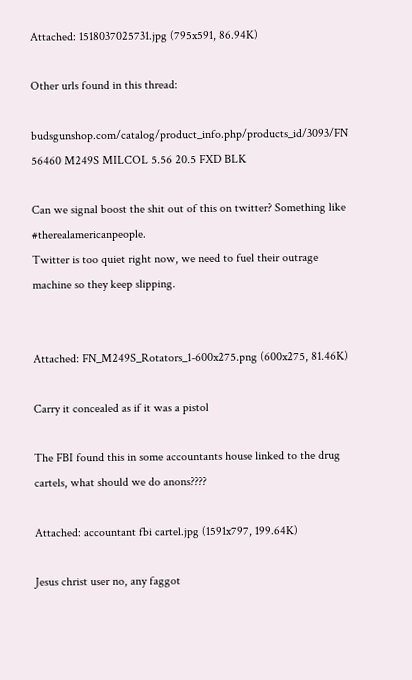Attached: 1518037025731.jpg (795x591, 86.94K)

Other urls found in this thread:

budsgunshop.com/catalog/product_info.php/products_id/3093/FN 56460 M249S MILCOL 5.56 20.5 FXD BLK

Can we signal boost the shit out of this on twitter? Something like #therealamericanpeople.
Twitter is too quiet right now, we need to fuel their outrage machine so they keep slipping.


Attached: FN_M249S_Rotators_1-600x275.png (600x275, 81.46K)

Carry it concealed as if it was a pistol

The FBI found this in some accountants house linked to the drug cartels, what should we do anons????

Attached: accountant fbi cartel.jpg (1591x797, 199.64K)

Jesus christ user no, any faggot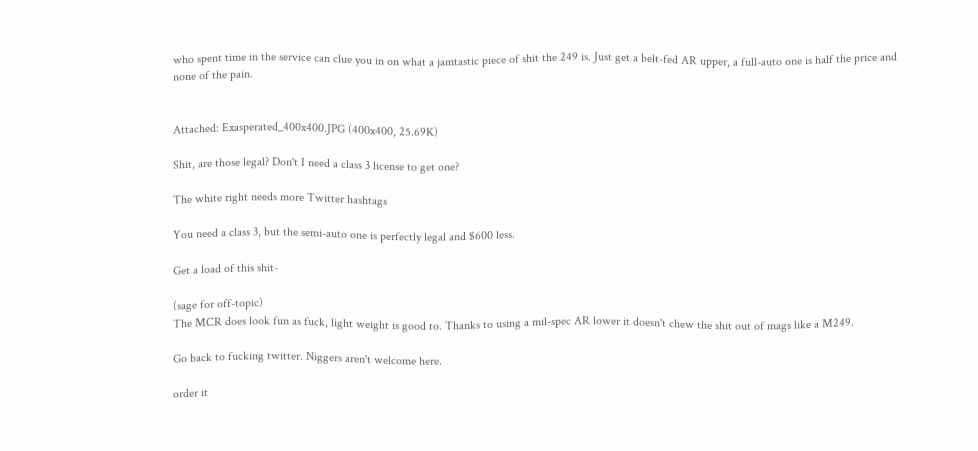who spent time in the service can clue you in on what a jamtastic piece of shit the 249 is. Just get a belt-fed AR upper, a full-auto one is half the price and none of the pain.


Attached: Exasperated_400x400.JPG (400x400, 25.69K)

Shit, are those legal? Don't I need a class 3 license to get one?

The white right needs more Twitter hashtags

You need a class 3, but the semi-auto one is perfectly legal and $600 less.

Get a load of this shit-

(sage for off-topic)
The MCR does look fun as fuck, light weight is good to. Thanks to using a mil-spec AR lower it doesn't chew the shit out of mags like a M249.

Go back to fucking twitter. Niggers aren't welcome here.

order it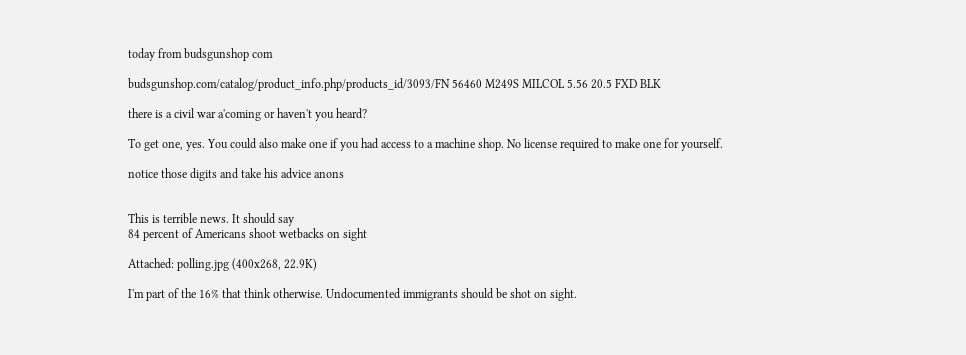today from budsgunshop com

budsgunshop.com/catalog/product_info.php/products_id/3093/FN 56460 M249S MILCOL 5.56 20.5 FXD BLK

there is a civil war a'coming or haven't you heard?

To get one, yes. You could also make one if you had access to a machine shop. No license required to make one for yourself.

notice those digits and take his advice anons


This is terrible news. It should say
84 percent of Americans shoot wetbacks on sight

Attached: polling.jpg (400x268, 22.9K)

I'm part of the 16% that think otherwise. Undocumented immigrants should be shot on sight.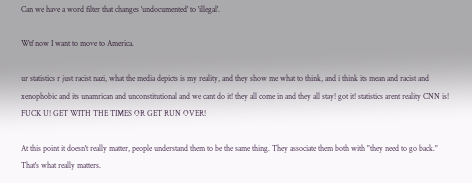Can we have a word filter that changes 'undocumented' to 'illegal'.

Wtf now I want to move to America.

ur statistics r just racist nazi, what the media depicts is my reality, and they show me what to think, and i think its mean and racist and xenophobic and its unamrican and unconstitutional and we cant do it! they all come in and they all stay! got it! statistics arent reality CNN is! FUCK U! GET WITH THE TIMES OR GET RUN OVER!

At this point it doesn't really matter, people understand them to be the same thing. They associate them both with "they need to go back." That's what really matters.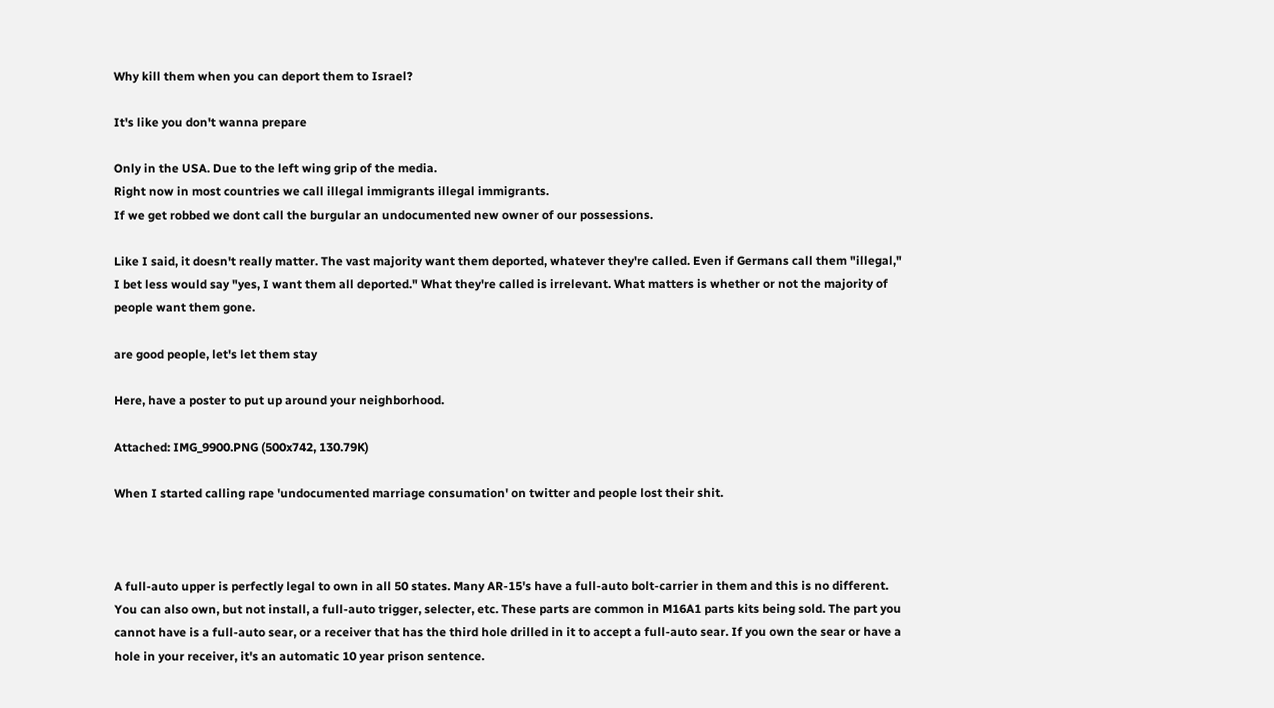Why kill them when you can deport them to Israel?

It's like you don't wanna prepare

Only in the USA. Due to the left wing grip of the media.
Right now in most countries we call illegal immigrants illegal immigrants.
If we get robbed we dont call the burgular an undocumented new owner of our possessions.

Like I said, it doesn't really matter. The vast majority want them deported, whatever they're called. Even if Germans call them "illegal," I bet less would say "yes, I want them all deported." What they're called is irrelevant. What matters is whether or not the majority of people want them gone.

are good people, let's let them stay

Here, have a poster to put up around your neighborhood.

Attached: IMG_9900.PNG (500x742, 130.79K)

When I started calling rape 'undocumented marriage consumation' on twitter and people lost their shit.



A full-auto upper is perfectly legal to own in all 50 states. Many AR-15's have a full-auto bolt-carrier in them and this is no different. You can also own, but not install, a full-auto trigger, selecter, etc. These parts are common in M16A1 parts kits being sold. The part you cannot have is a full-auto sear, or a receiver that has the third hole drilled in it to accept a full-auto sear. If you own the sear or have a hole in your receiver, it's an automatic 10 year prison sentence.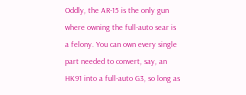Oddly, the AR-15 is the only gun where owning the full-auto sear is a felony. You can own every single part needed to convert, say, an HK91 into a full-auto G3, so long as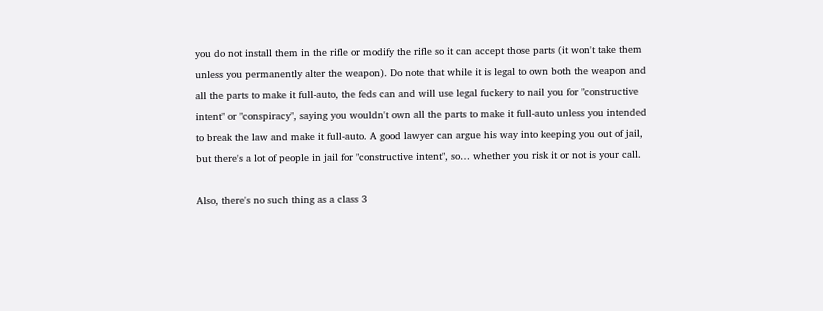you do not install them in the rifle or modify the rifle so it can accept those parts (it won't take them unless you permanently alter the weapon). Do note that while it is legal to own both the weapon and all the parts to make it full-auto, the feds can and will use legal fuckery to nail you for "constructive intent" or "conspiracy", saying you wouldn't own all the parts to make it full-auto unless you intended to break the law and make it full-auto. A good lawyer can argue his way into keeping you out of jail, but there's a lot of people in jail for "constructive intent", so… whether you risk it or not is your call.

Also, there's no such thing as a class 3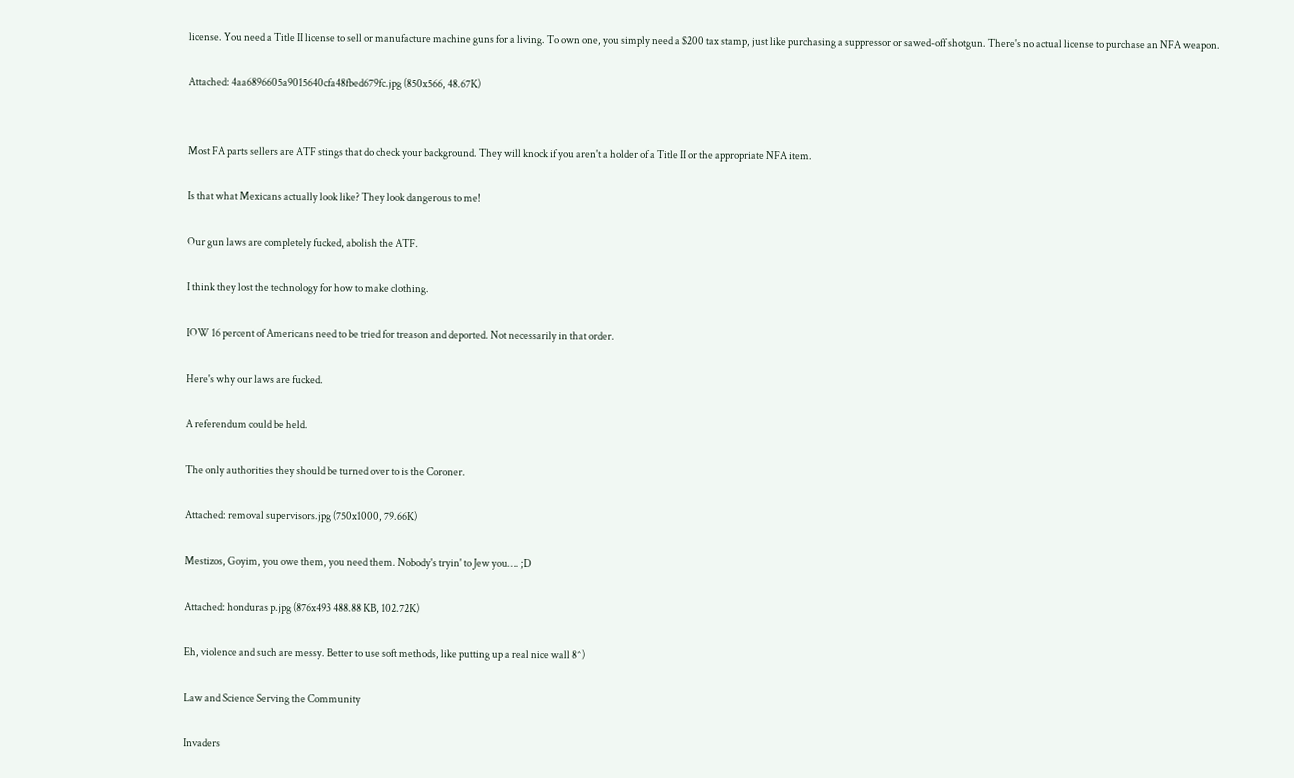license. You need a Title II license to sell or manufacture machine guns for a living. To own one, you simply need a $200 tax stamp, just like purchasing a suppressor or sawed-off shotgun. There's no actual license to purchase an NFA weapon.

Attached: 4aa6896605a9015640cfa48fbed679fc.jpg (850x566, 48.67K)


Most FA parts sellers are ATF stings that do check your background. They will knock if you aren't a holder of a Title II or the appropriate NFA item.

Is that what Mexicans actually look like? They look dangerous to me!

Our gun laws are completely fucked, abolish the ATF.

I think they lost the technology for how to make clothing.

IOW 16 percent of Americans need to be tried for treason and deported. Not necessarily in that order.

Here's why our laws are fucked.

A referendum could be held.

The only authorities they should be turned over to is the Coroner.

Attached: removal supervisors.jpg (750x1000, 79.66K)

Mestizos, Goyim, you owe them, you need them. Nobody's tryin' to Jew you…. ;D

Attached: honduras p.jpg (876x493 488.88 KB, 102.72K)

Eh, violence and such are messy. Better to use soft methods, like putting up a real nice wall 8^)

Law and Science Serving the Community

Invaders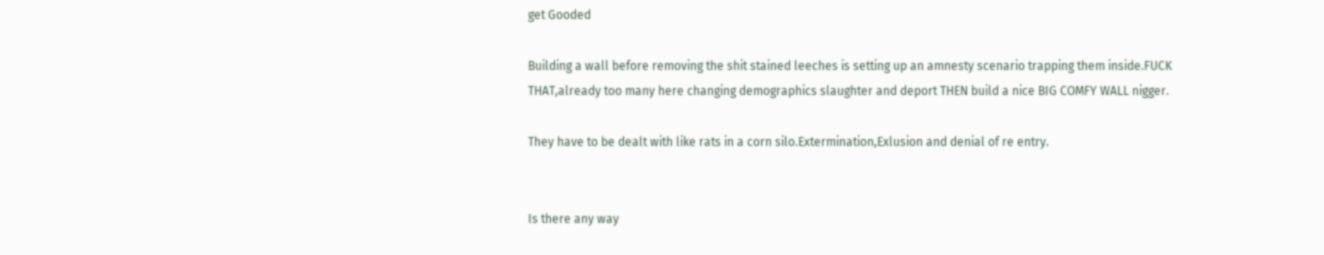get Gooded

Building a wall before removing the shit stained leeches is setting up an amnesty scenario trapping them inside.FUCK THAT,already too many here changing demographics slaughter and deport THEN build a nice BIG COMFY WALL nigger.

They have to be dealt with like rats in a corn silo.Extermination,Exlusion and denial of re entry.


Is there any way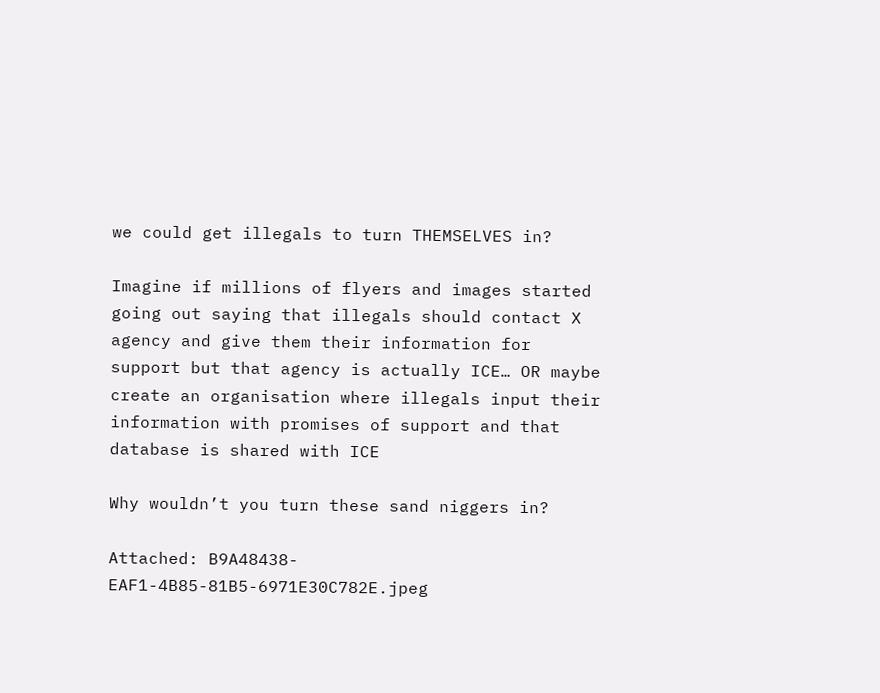we could get illegals to turn THEMSELVES in?

Imagine if millions of flyers and images started going out saying that illegals should contact X agency and give them their information for support but that agency is actually ICE… OR maybe create an organisation where illegals input their information with promises of support and that database is shared with ICE

Why wouldn’t you turn these sand niggers in?

Attached: B9A48438-EAF1-4B85-81B5-6971E30C782E.jpeg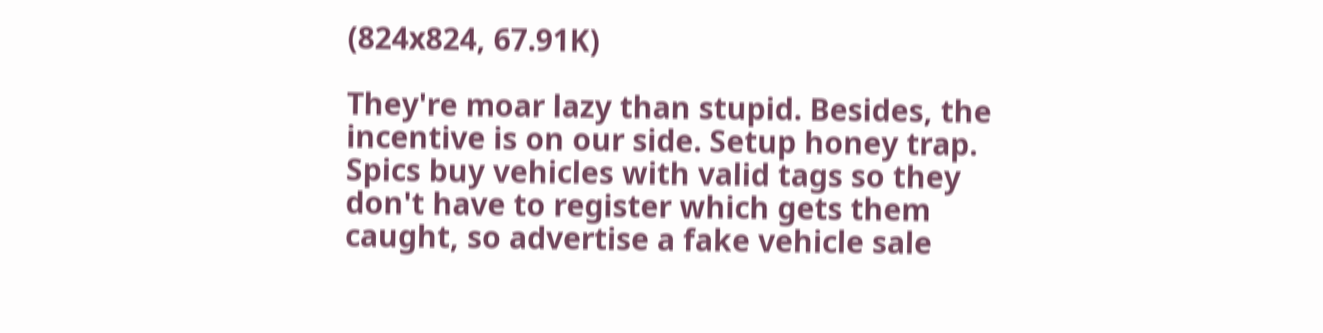(824x824, 67.91K)

They're moar lazy than stupid. Besides, the incentive is on our side. Setup honey trap. Spics buy vehicles with valid tags so they don't have to register which gets them caught, so advertise a fake vehicle sale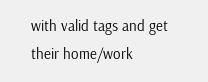with valid tags and get their home/work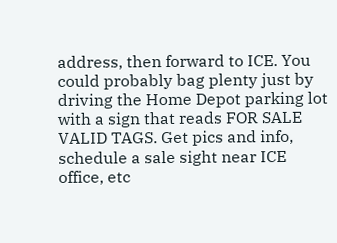address, then forward to ICE. You could probably bag plenty just by driving the Home Depot parking lot with a sign that reads FOR SALE VALID TAGS. Get pics and info, schedule a sale sight near ICE office, etc